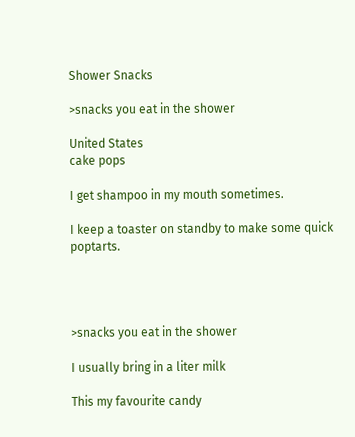Shower Snacks

>snacks you eat in the shower

United States
cake pops

I get shampoo in my mouth sometimes.

I keep a toaster on standby to make some quick poptarts.




>snacks you eat in the shower

I usually bring in a liter milk

This my favourite candy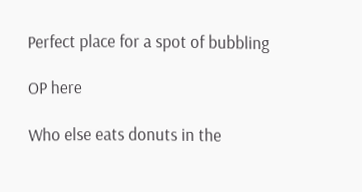Perfect place for a spot of bubbling

OP here

Who else eats donuts in the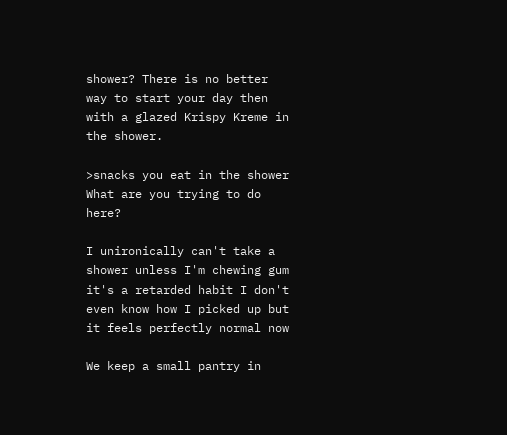shower? There is no better way to start your day then with a glazed Krispy Kreme in the shower.

>snacks you eat in the shower
What are you trying to do here?

I unironically can't take a shower unless I'm chewing gum
it's a retarded habit I don't even know how I picked up but it feels perfectly normal now

We keep a small pantry in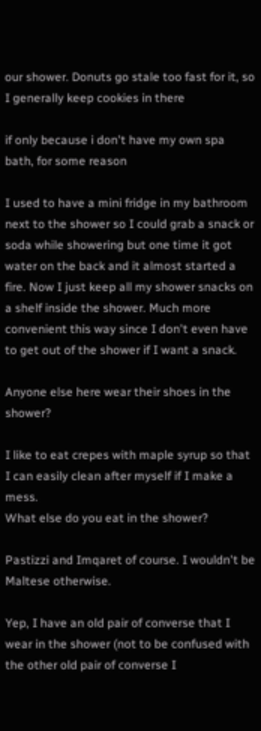our shower. Donuts go stale too fast for it, so I generally keep cookies in there

if only because i don't have my own spa bath, for some reason

I used to have a mini fridge in my bathroom next to the shower so I could grab a snack or soda while showering but one time it got water on the back and it almost started a fire. Now I just keep all my shower snacks on a shelf inside the shower. Much more convenient this way since I don't even have to get out of the shower if I want a snack.

Anyone else here wear their shoes in the shower?

I like to eat crepes with maple syrup so that I can easily clean after myself if I make a mess.
What else do you eat in the shower?

Pastizzi and Imqaret of course. I wouldn't be Maltese otherwise.

Yep, I have an old pair of converse that I wear in the shower (not to be confused with the other old pair of converse I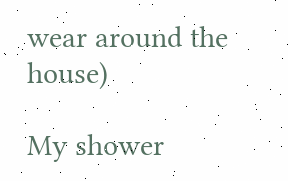wear around the house)

My shower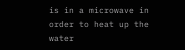is in a microwave in order to heat up the water